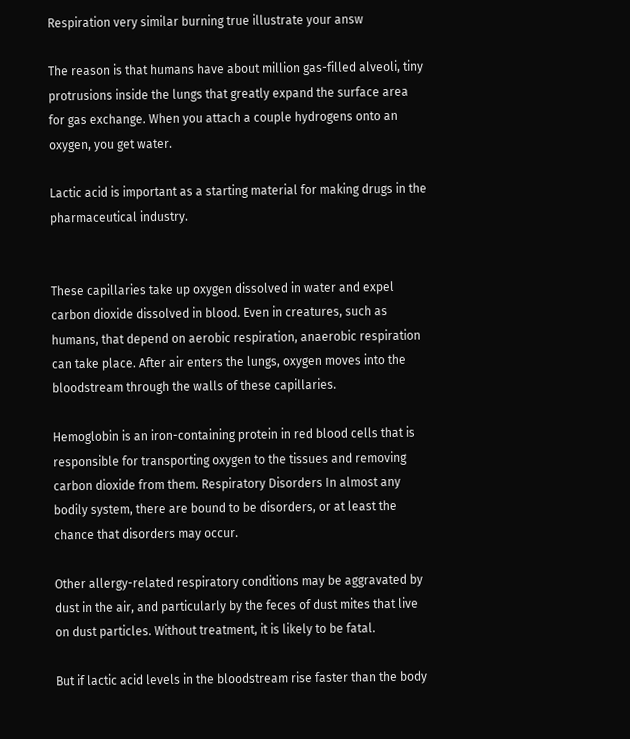Respiration very similar burning true illustrate your answ

The reason is that humans have about million gas-filled alveoli, tiny protrusions inside the lungs that greatly expand the surface area for gas exchange. When you attach a couple hydrogens onto an oxygen, you get water.

Lactic acid is important as a starting material for making drugs in the pharmaceutical industry.


These capillaries take up oxygen dissolved in water and expel carbon dioxide dissolved in blood. Even in creatures, such as humans, that depend on aerobic respiration, anaerobic respiration can take place. After air enters the lungs, oxygen moves into the bloodstream through the walls of these capillaries.

Hemoglobin is an iron-containing protein in red blood cells that is responsible for transporting oxygen to the tissues and removing carbon dioxide from them. Respiratory Disorders In almost any bodily system, there are bound to be disorders, or at least the chance that disorders may occur.

Other allergy-related respiratory conditions may be aggravated by dust in the air, and particularly by the feces of dust mites that live on dust particles. Without treatment, it is likely to be fatal.

But if lactic acid levels in the bloodstream rise faster than the body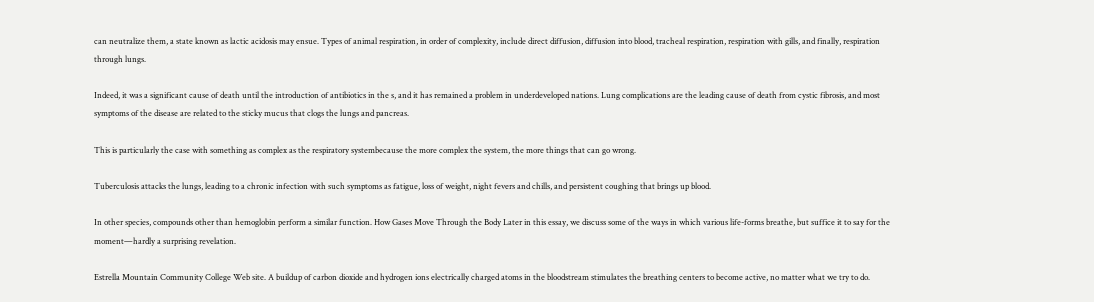can neutralize them, a state known as lactic acidosis may ensue. Types of animal respiration, in order of complexity, include direct diffusion, diffusion into blood, tracheal respiration, respiration with gills, and finally, respiration through lungs.

Indeed, it was a significant cause of death until the introduction of antibiotics in the s, and it has remained a problem in underdeveloped nations. Lung complications are the leading cause of death from cystic fibrosis, and most symptoms of the disease are related to the sticky mucus that clogs the lungs and pancreas.

This is particularly the case with something as complex as the respiratory systembecause the more complex the system, the more things that can go wrong.

Tuberculosis attacks the lungs, leading to a chronic infection with such symptoms as fatigue, loss of weight, night fevers and chills, and persistent coughing that brings up blood.

In other species, compounds other than hemoglobin perform a similar function. How Gases Move Through the Body Later in this essay, we discuss some of the ways in which various life-forms breathe, but suffice it to say for the moment—hardly a surprising revelation.

Estrella Mountain Community College Web site. A buildup of carbon dioxide and hydrogen ions electrically charged atoms in the bloodstream stimulates the breathing centers to become active, no matter what we try to do.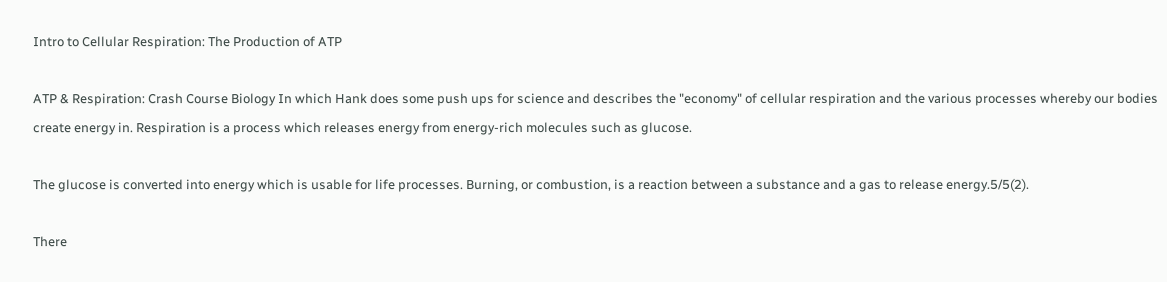Intro to Cellular Respiration: The Production of ATP

ATP & Respiration: Crash Course Biology In which Hank does some push ups for science and describes the "economy" of cellular respiration and the various processes whereby our bodies create energy in. Respiration is a process which releases energy from energy-rich molecules such as glucose.

The glucose is converted into energy which is usable for life processes. Burning, or combustion, is a reaction between a substance and a gas to release energy.5/5(2).

There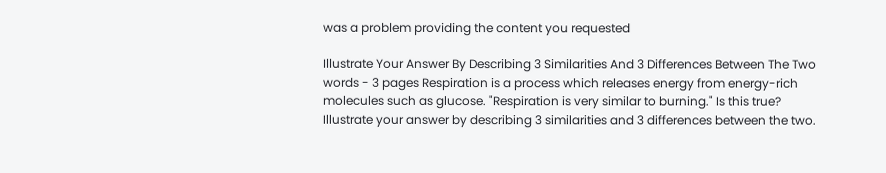was a problem providing the content you requested

Illustrate Your Answer By Describing 3 Similarities And 3 Differences Between The Two words - 3 pages Respiration is a process which releases energy from energy-rich molecules such as glucose. "Respiration is very similar to burning." Is this true? Illustrate your answer by describing 3 similarities and 3 differences between the two.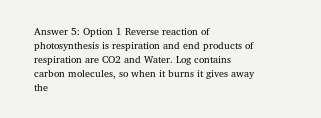Answer 5: Option 1 Reverse reaction of photosynthesis is respiration and end products of respiration are CO2 and Water. Log contains carbon molecules, so when it burns it gives away the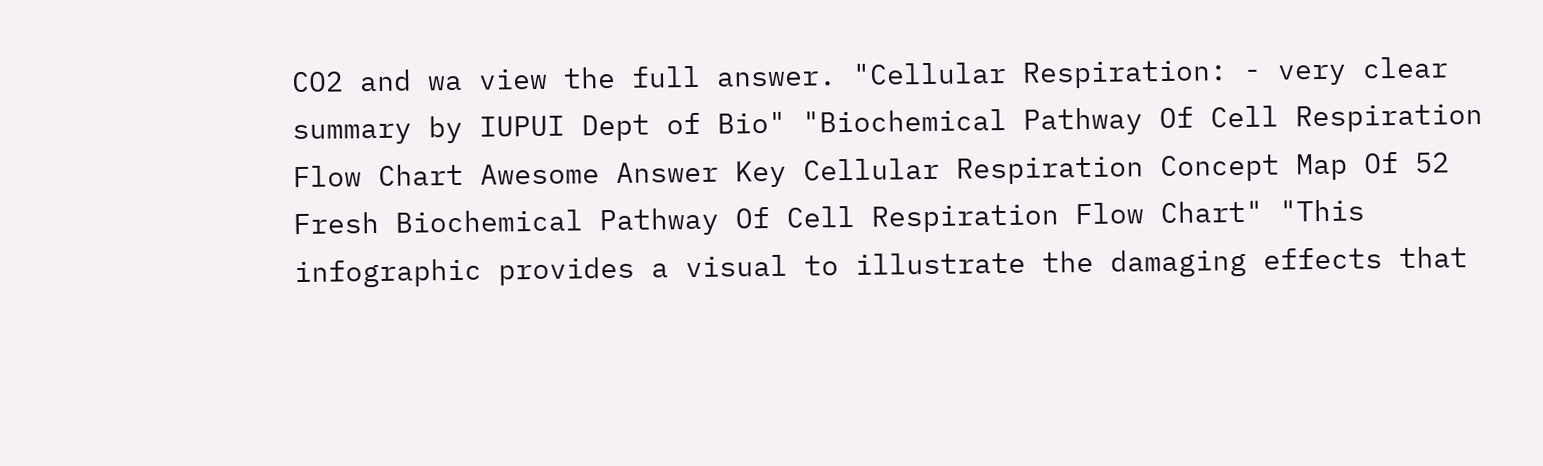CO2 and wa view the full answer. "Cellular Respiration: - very clear summary by IUPUI Dept of Bio" "Biochemical Pathway Of Cell Respiration Flow Chart Awesome Answer Key Cellular Respiration Concept Map Of 52 Fresh Biochemical Pathway Of Cell Respiration Flow Chart" "This infographic provides a visual to illustrate the damaging effects that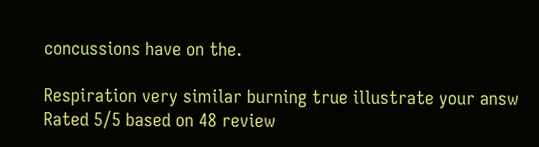concussions have on the.

Respiration very similar burning true illustrate your answ
Rated 5/5 based on 48 review